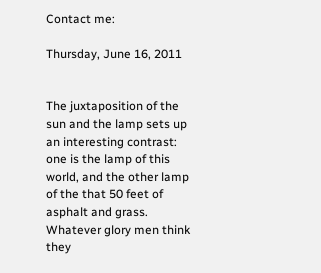Contact me:

Thursday, June 16, 2011


The juxtaposition of the sun and the lamp sets up an interesting contrast: one is the lamp of this world, and the other lamp of the that 50 feet of asphalt and grass.
Whatever glory men think they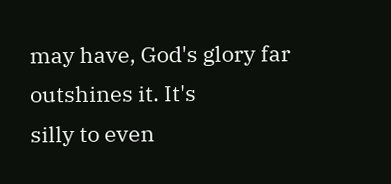may have, God's glory far outshines it. It's
silly to even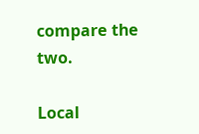compare the two.

Local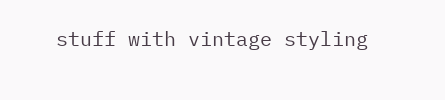stuff with vintage styling